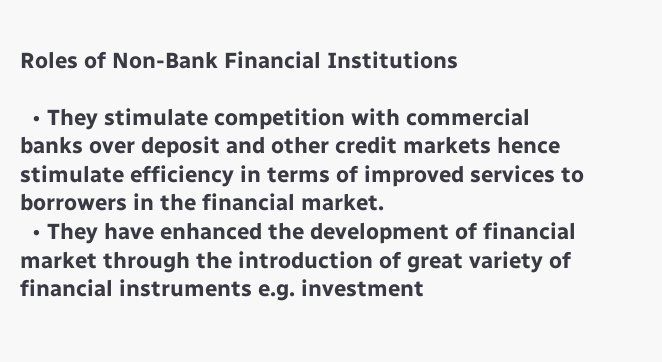Roles of Non-Bank Financial Institutions

  • They stimulate competition with commercial banks over deposit and other credit markets hence stimulate efficiency in terms of improved services to borrowers in the financial market.
  • They have enhanced the development of financial market through the introduction of great variety of financial instruments e.g. investment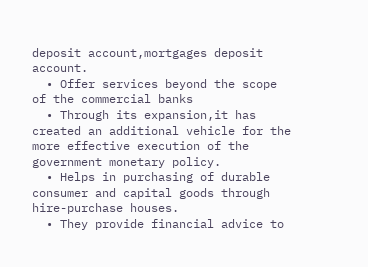deposit account,mortgages deposit account.
  • Offer services beyond the scope of the commercial banks
  • Through its expansion,it has created an additional vehicle for the more effective execution of the government monetary policy.
  • Helps in purchasing of durable consumer and capital goods through hire-purchase houses.
  • They provide financial advice to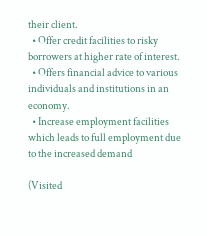their client.
  • Offer credit facilities to risky borrowers at higher rate of interest.
  • Offers financial advice to various individuals and institutions in an economy.
  • Increase employment facilities which leads to full employment due to the increased demand

(Visited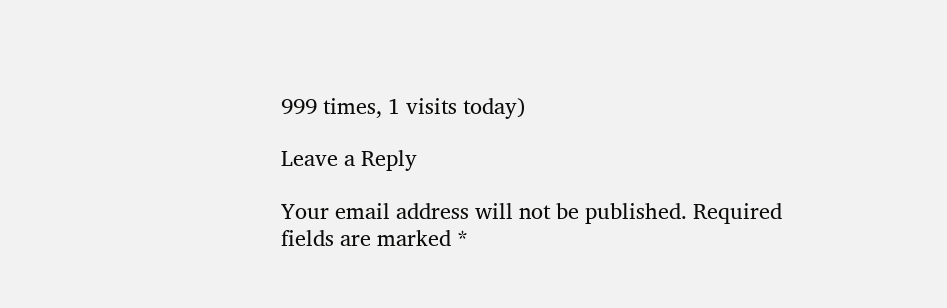999 times, 1 visits today)

Leave a Reply

Your email address will not be published. Required fields are marked *